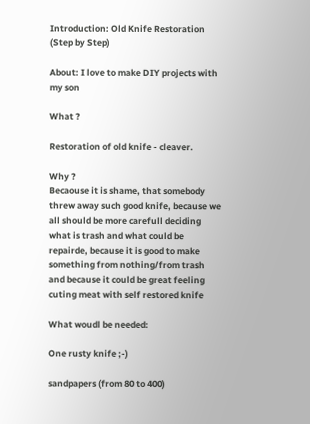Introduction: Old Knife Restoration (Step by Step)

About: I love to make DIY projects with my son

What ?

Restoration of old knife - cleaver.

Why ?
Becaouse it is shame, that somebody threw away such good knife, because we all should be more carefull deciding what is trash and what could be repairde, because it is good to make something from nothing/from trash and because it could be great feeling cuting meat with self restored knife

What woudl be needed:

One rusty knife ;-)

sandpapers (from 80 to 400)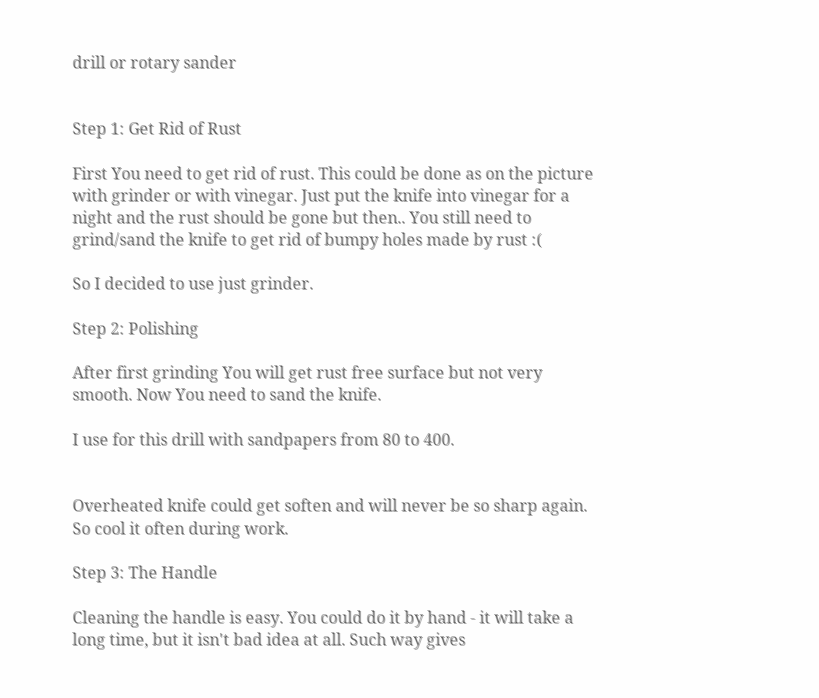drill or rotary sander


Step 1: Get Rid of Rust

First You need to get rid of rust. This could be done as on the picture with grinder or with vinegar. Just put the knife into vinegar for a night and the rust should be gone but then.. You still need to grind/sand the knife to get rid of bumpy holes made by rust :(

So I decided to use just grinder.

Step 2: Polishing

After first grinding You will get rust free surface but not very smooth. Now You need to sand the knife.

I use for this drill with sandpapers from 80 to 400.


Overheated knife could get soften and will never be so sharp again. So cool it often during work.

Step 3: The Handle

Cleaning the handle is easy. You could do it by hand - it will take a long time, but it isn't bad idea at all. Such way gives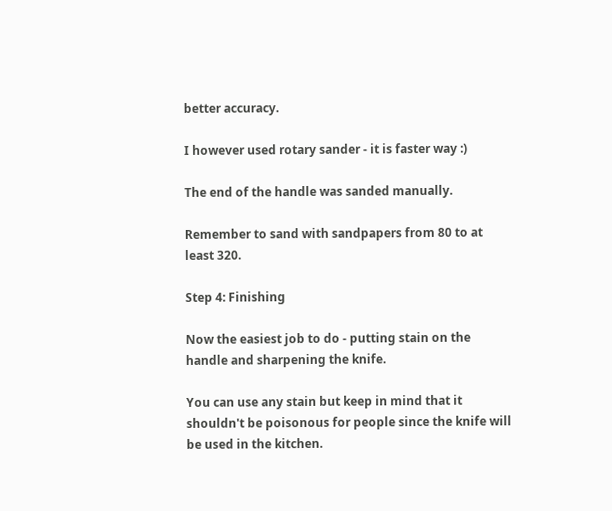better accuracy.

I however used rotary sander - it is faster way :)

The end of the handle was sanded manually.

Remember to sand with sandpapers from 80 to at least 320.

Step 4: Finishing

Now the easiest job to do - putting stain on the handle and sharpening the knife.

You can use any stain but keep in mind that it shouldn't be poisonous for people since the knife will be used in the kitchen.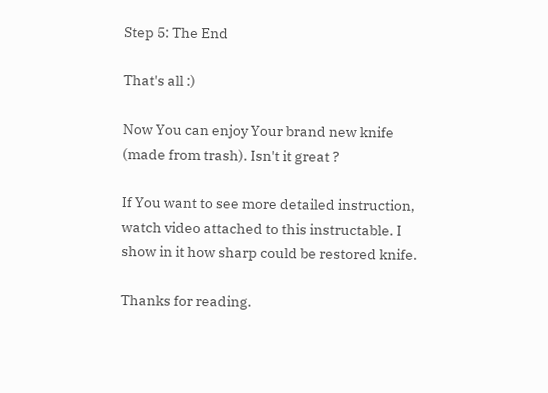Step 5: The End

That's all :)

Now You can enjoy Your brand new knife (made from trash). Isn't it great ?

If You want to see more detailed instruction, watch video attached to this instructable. I show in it how sharp could be restored knife.

Thanks for reading.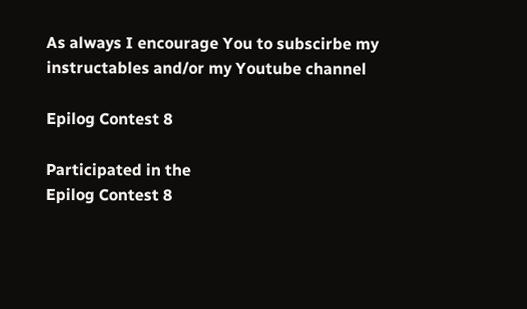As always I encourage You to subscirbe my instructables and/or my Youtube channel

Epilog Contest 8

Participated in the
Epilog Contest 8